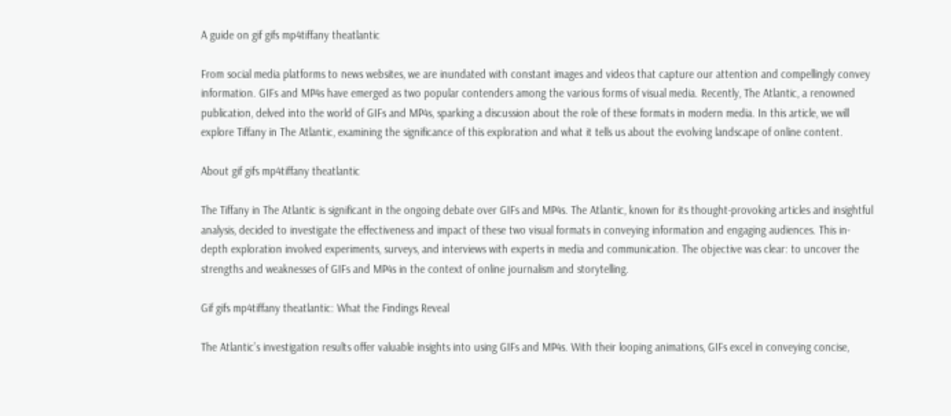A guide on gif gifs mp4tiffany theatlantic

From social media platforms to news websites, we are inundated with constant images and videos that capture our attention and compellingly convey information. GIFs and MP4s have emerged as two popular contenders among the various forms of visual media. Recently, The Atlantic, a renowned publication, delved into the world of GIFs and MP4s, sparking a discussion about the role of these formats in modern media. In this article, we will explore Tiffany in The Atlantic, examining the significance of this exploration and what it tells us about the evolving landscape of online content.

About gif gifs mp4tiffany theatlantic

The Tiffany in The Atlantic is significant in the ongoing debate over GIFs and MP4s. The Atlantic, known for its thought-provoking articles and insightful analysis, decided to investigate the effectiveness and impact of these two visual formats in conveying information and engaging audiences. This in-depth exploration involved experiments, surveys, and interviews with experts in media and communication. The objective was clear: to uncover the strengths and weaknesses of GIFs and MP4s in the context of online journalism and storytelling.

Gif gifs mp4tiffany theatlantic: What the Findings Reveal

The Atlantic’s investigation results offer valuable insights into using GIFs and MP4s. With their looping animations, GIFs excel in conveying concise,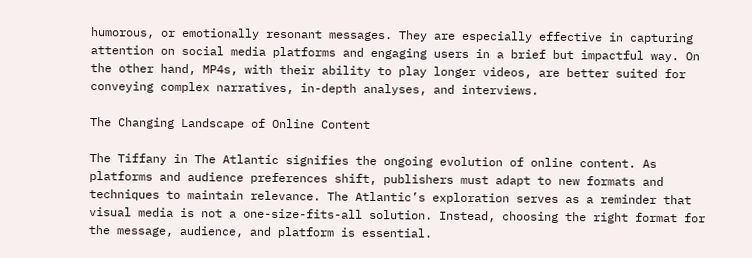humorous, or emotionally resonant messages. They are especially effective in capturing attention on social media platforms and engaging users in a brief but impactful way. On the other hand, MP4s, with their ability to play longer videos, are better suited for conveying complex narratives, in-depth analyses, and interviews.

The Changing Landscape of Online Content

The Tiffany in The Atlantic signifies the ongoing evolution of online content. As platforms and audience preferences shift, publishers must adapt to new formats and techniques to maintain relevance. The Atlantic’s exploration serves as a reminder that visual media is not a one-size-fits-all solution. Instead, choosing the right format for the message, audience, and platform is essential.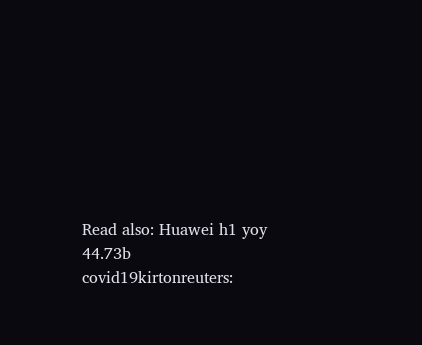Read also: Huawei h1 yoy 44.73b covid19kirtonreuters: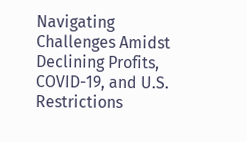Navigating Challenges Amidst Declining Profits, COVID-19, and U.S. Restrictions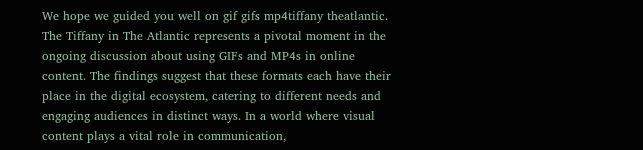We hope we guided you well on gif gifs mp4tiffany theatlantic. The Tiffany in The Atlantic represents a pivotal moment in the ongoing discussion about using GIFs and MP4s in online content. The findings suggest that these formats each have their place in the digital ecosystem, catering to different needs and engaging audiences in distinct ways. In a world where visual content plays a vital role in communication,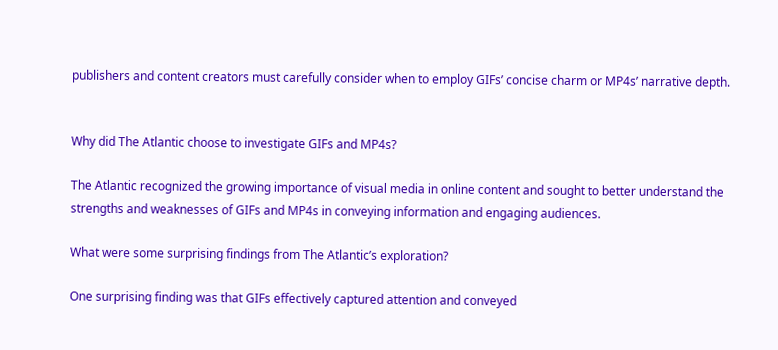publishers and content creators must carefully consider when to employ GIFs’ concise charm or MP4s’ narrative depth.


Why did The Atlantic choose to investigate GIFs and MP4s?

The Atlantic recognized the growing importance of visual media in online content and sought to better understand the strengths and weaknesses of GIFs and MP4s in conveying information and engaging audiences.

What were some surprising findings from The Atlantic’s exploration?

One surprising finding was that GIFs effectively captured attention and conveyed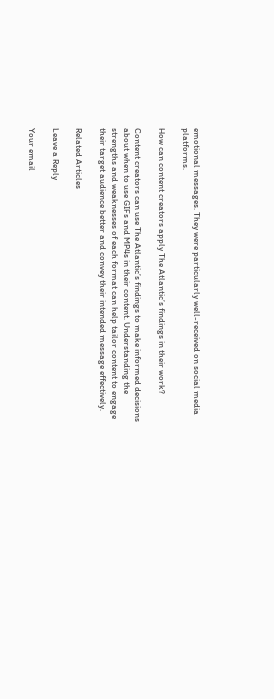emotional messages. They were particularly well-received on social media platforms.

How can content creators apply The Atlantic’s findings in their work?

Content creators can use The Atlantic’s findings to make informed decisions about when to use GIFs and MP4s in their content. Understanding the strengths and weaknesses of each format can help tailor content to engage their target audience better and convey their intended message effectively.

Related Articles

Leave a Reply

Your email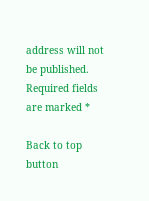address will not be published. Required fields are marked *

Back to top button